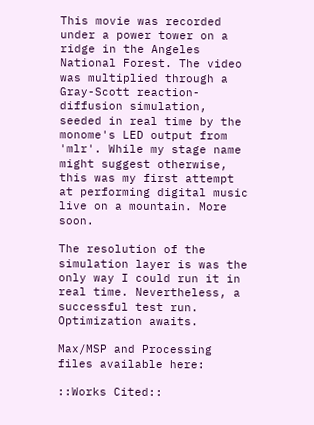This movie was recorded under a power tower on a ridge in the Angeles National Forest. The video was multiplied through a Gray-Scott reaction-diffusion simulation, seeded in real time by the monome's LED output from 'mlr'. While my stage name might suggest otherwise, this was my first attempt at performing digital music live on a mountain. More soon.

The resolution of the simulation layer is was the only way I could run it in real time. Nevertheless, a successful test run. Optimization awaits.

Max/MSP and Processing files available here:

::Works Cited::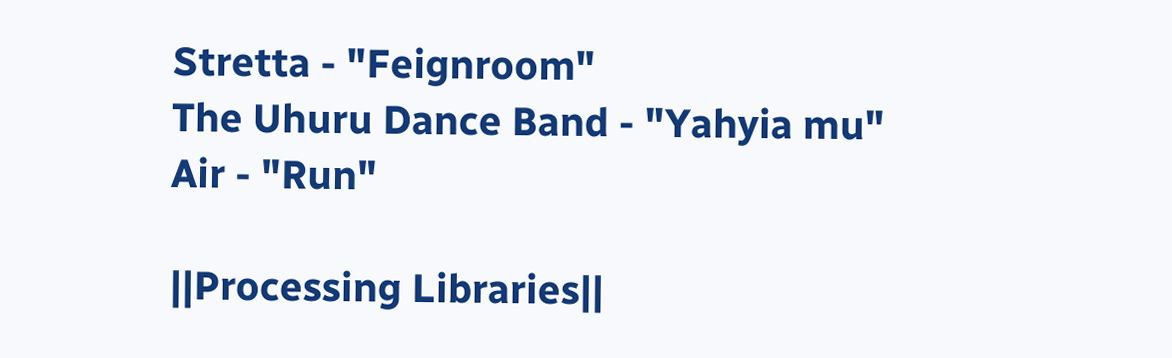Stretta - "Feignroom"
The Uhuru Dance Band - "Yahyia mu"
Air - "Run"

||Processing Libraries||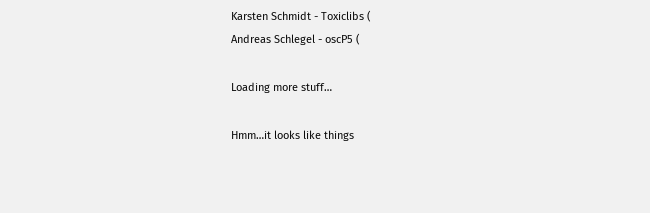Karsten Schmidt - Toxiclibs (
Andreas Schlegel - oscP5 (

Loading more stuff…

Hmm…it looks like things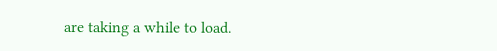are taking a while to load.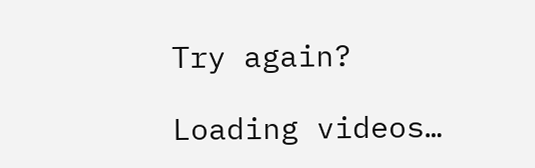Try again?

Loading videos…